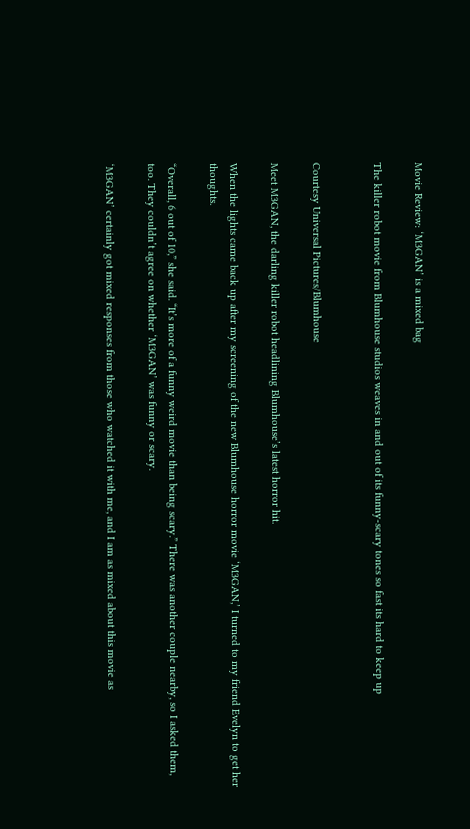Movie Review: ‘M3GAN’ is a mixed bag

The killer robot movie from Blumhouse studios weaves in and out of its funny-scary tones so fast its hard to keep up


Courtesy Universal Pictures/Blumhouse

Meet M3GAN, the darling killer robot headlining Blumhouse’s latest horror hit.

When the lights came back up after my screening of the new Blumhouse horror movie ‘M3GAN,’ I turned to my friend Evelyn to get her thoughts.

“Overall, 6 out of 10,” she said. “It’s more of a funny weird movie than being scary.” There was another couple nearby, so I asked them, too. They couldn’t agree on whether ‘M3GAN’ was funny or scary.

‘M3GAN’ certainly got mixed responses from those who watched it with me, and I am as mixed about this movie as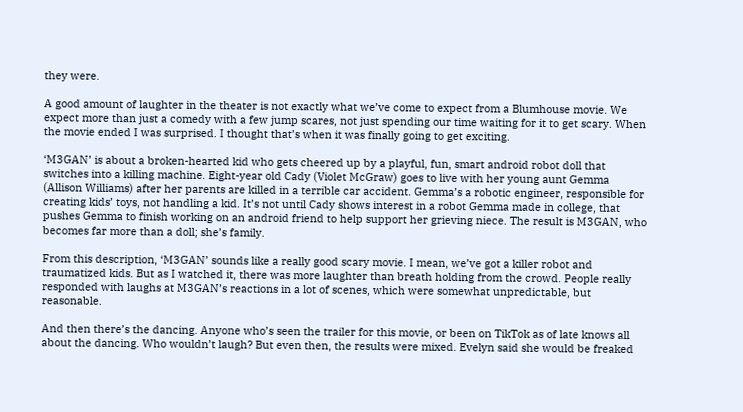they were.

A good amount of laughter in the theater is not exactly what we’ve come to expect from a Blumhouse movie. We expect more than just a comedy with a few jump scares, not just spending our time waiting for it to get scary. When the movie ended I was surprised. I thought that’s when it was finally going to get exciting.

‘M3GAN’ is about a broken-hearted kid who gets cheered up by a playful, fun, smart android robot doll that switches into a killing machine. Eight-year old Cady (Violet McGraw) goes to live with her young aunt Gemma (Allison Williams) after her parents are killed in a terrible car accident. Gemma’s a robotic engineer, responsible for creating kids’ toys, not handling a kid. It’s not until Cady shows interest in a robot Gemma made in college, that pushes Gemma to finish working on an android friend to help support her grieving niece. The result is M3GAN, who becomes far more than a doll; she’s family.

From this description, ‘M3GAN’ sounds like a really good scary movie. I mean, we’ve got a killer robot and traumatized kids. But as I watched it, there was more laughter than breath holding from the crowd. People really responded with laughs at M3GAN’s reactions in a lot of scenes, which were somewhat unpredictable, but reasonable.

And then there’s the dancing. Anyone who’s seen the trailer for this movie, or been on TikTok as of late knows all about the dancing. Who wouldn’t laugh? But even then, the results were mixed. Evelyn said she would be freaked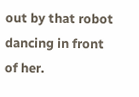out by that robot dancing in front of her.